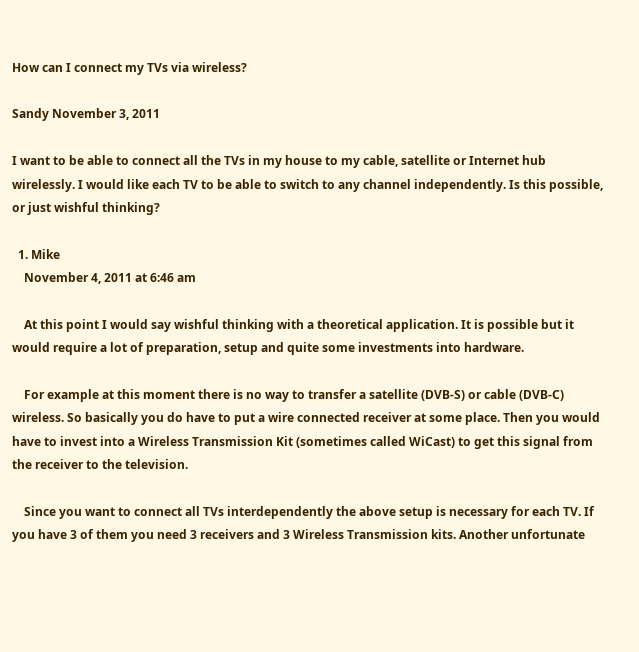How can I connect my TVs via wireless?

Sandy November 3, 2011

I want to be able to connect all the TVs in my house to my cable, satellite or Internet hub wirelessly. I would like each TV to be able to switch to any channel independently. Is this possible, or just wishful thinking?

  1. Mike
    November 4, 2011 at 6:46 am

    At this point I would say wishful thinking with a theoretical application. It is possible but it would require a lot of preparation, setup and quite some investments into hardware.

    For example at this moment there is no way to transfer a satellite (DVB-S) or cable (DVB-C) wireless. So basically you do have to put a wire connected receiver at some place. Then you would have to invest into a Wireless Transmission Kit (sometimes called WiCast) to get this signal from the receiver to the television.

    Since you want to connect all TVs interdependently the above setup is necessary for each TV. If you have 3 of them you need 3 receivers and 3 Wireless Transmission kits. Another unfortunate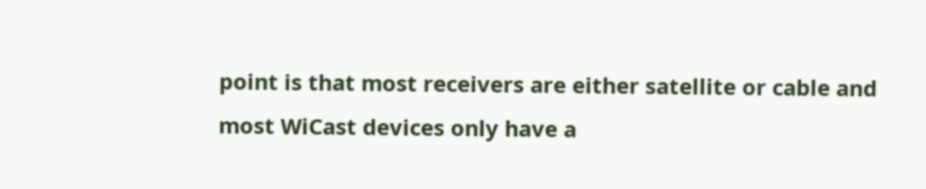point is that most receivers are either satellite or cable and most WiCast devices only have a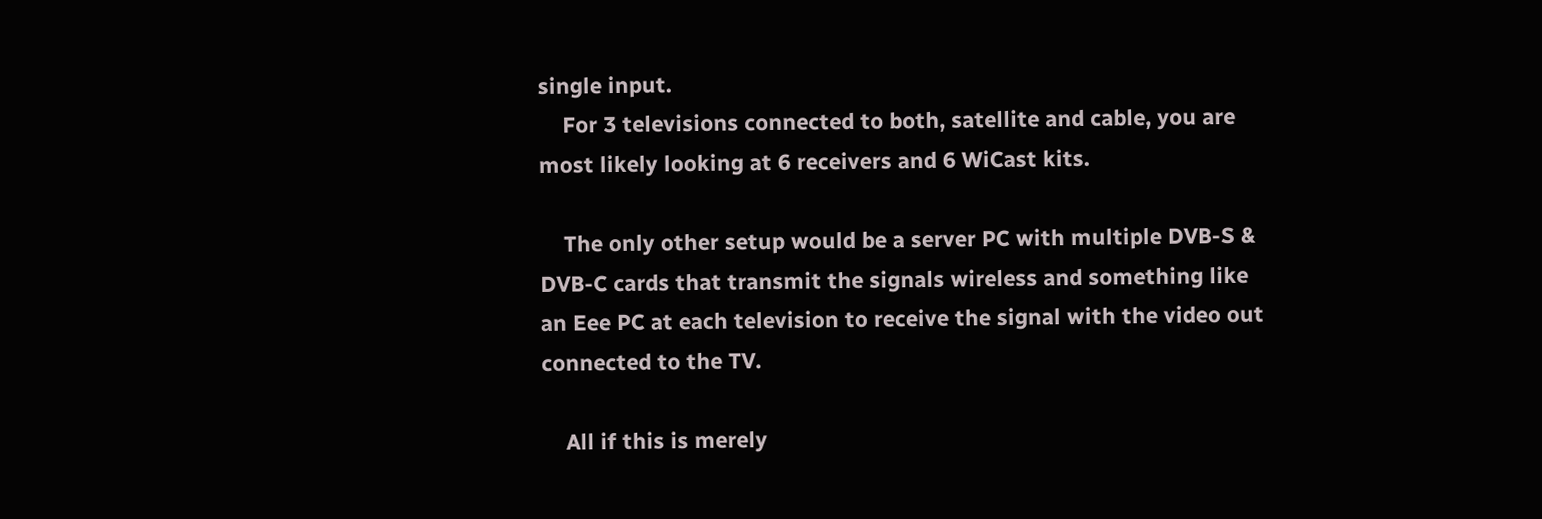single input.
    For 3 televisions connected to both, satellite and cable, you are most likely looking at 6 receivers and 6 WiCast kits.

    The only other setup would be a server PC with multiple DVB-S & DVB-C cards that transmit the signals wireless and something like an Eee PC at each television to receive the signal with the video out connected to the TV.

    All if this is merely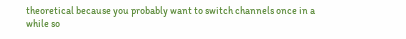theoretical because you probably want to switch channels once in a while so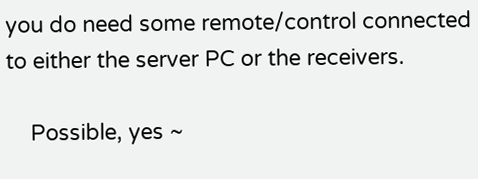you do need some remote/control connected to either the server PC or the receivers.

    Possible, yes ~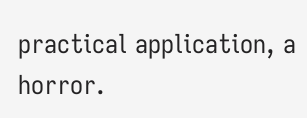practical application, a horror.